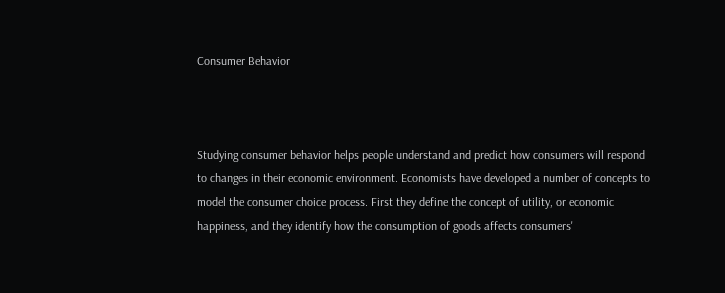Consumer Behavior



Studying consumer behavior helps people understand and predict how consumers will respond to changes in their economic environment. Economists have developed a number of concepts to model the consumer choice process. First they define the concept of utility, or economic happiness, and they identify how the consumption of goods affects consumers'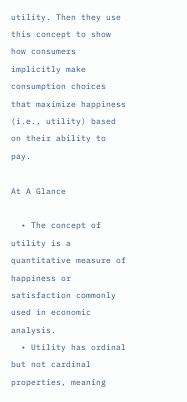utility. Then they use this concept to show how consumers implicitly make consumption choices that maximize happiness (i.e., utility) based on their ability to pay.

At A Glance

  • The concept of utility is a quantitative measure of happiness or satisfaction commonly used in economic analysis.
  • Utility has ordinal but not cardinal properties, meaning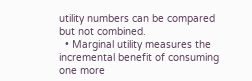utility numbers can be compared but not combined.
  • Marginal utility measures the incremental benefit of consuming one more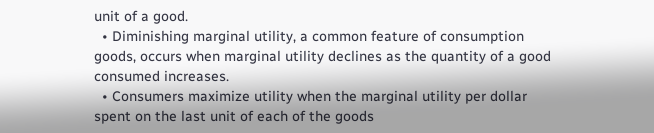unit of a good.
  • Diminishing marginal utility, a common feature of consumption goods, occurs when marginal utility declines as the quantity of a good consumed increases.
  • Consumers maximize utility when the marginal utility per dollar spent on the last unit of each of the goods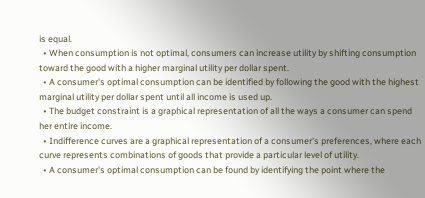is equal.
  • When consumption is not optimal, consumers can increase utility by shifting consumption toward the good with a higher marginal utility per dollar spent.
  • A consumer's optimal consumption can be identified by following the good with the highest marginal utility per dollar spent until all income is used up.
  • The budget constraint is a graphical representation of all the ways a consumer can spend her entire income.
  • Indifference curves are a graphical representation of a consumer's preferences, where each curve represents combinations of goods that provide a particular level of utility.
  • A consumer's optimal consumption can be found by identifying the point where the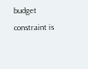budget constraint is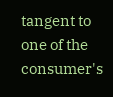tangent to one of the consumer's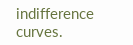indifference curves.